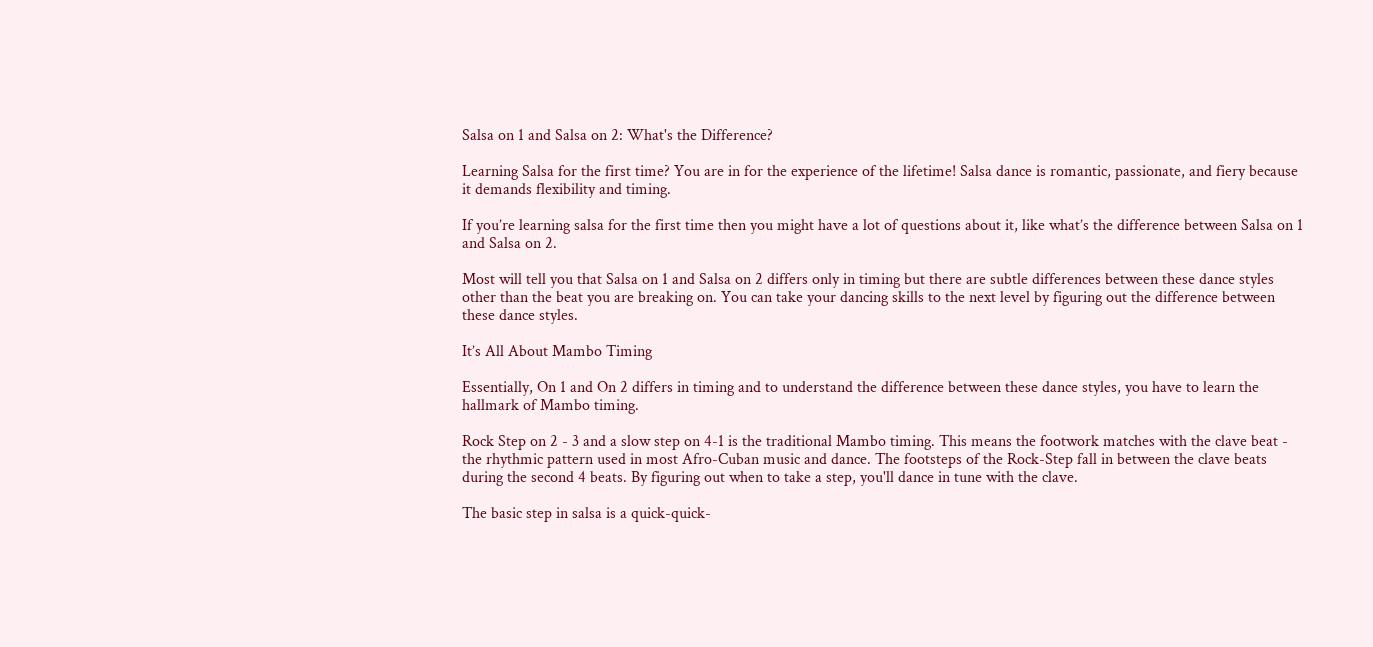Salsa on 1 and Salsa on 2: What's the Difference?

Learning Salsa for the first time? You are in for the experience of the lifetime! Salsa dance is romantic, passionate, and fiery because it demands flexibility and timing.

If you’re learning salsa for the first time then you might have a lot of questions about it, like what’s the difference between Salsa on 1 and Salsa on 2.

Most will tell you that Salsa on 1 and Salsa on 2 differs only in timing but there are subtle differences between these dance styles other than the beat you are breaking on. You can take your dancing skills to the next level by figuring out the difference between these dance styles.

It’s All About Mambo Timing

Essentially, On 1 and On 2 differs in timing and to understand the difference between these dance styles, you have to learn the hallmark of Mambo timing.

Rock Step on 2 - 3 and a slow step on 4-1 is the traditional Mambo timing. This means the footwork matches with the clave beat - the rhythmic pattern used in most Afro-Cuban music and dance. The footsteps of the Rock-Step fall in between the clave beats during the second 4 beats. By figuring out when to take a step, you'll dance in tune with the clave.

The basic step in salsa is a quick-quick-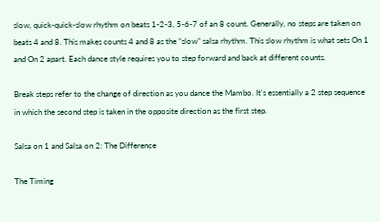slow, quick-quick-slow rhythm on beats 1-2-3, 5-6-7 of an 8 count. Generally, no steps are taken on beats 4 and 8. This makes counts 4 and 8 as the “slow” salsa rhythm. This slow rhythm is what sets On 1 and On 2 apart. Each dance style requires you to step forward and back at different counts.

Break steps refer to the change of direction as you dance the Mambo. It’s essentially a 2 step sequence in which the second step is taken in the opposite direction as the first step.

Salsa on 1 and Salsa on 2: The Difference

The Timing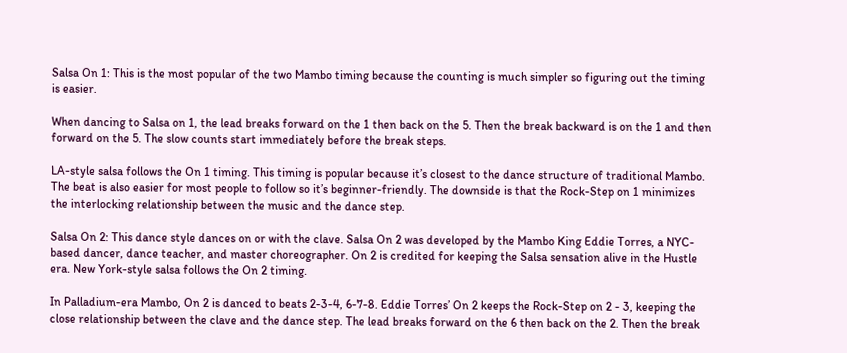Salsa On 1: This is the most popular of the two Mambo timing because the counting is much simpler so figuring out the timing is easier.

When dancing to Salsa on 1, the lead breaks forward on the 1 then back on the 5. Then the break backward is on the 1 and then forward on the 5. The slow counts start immediately before the break steps.

LA-style salsa follows the On 1 timing. This timing is popular because it’s closest to the dance structure of traditional Mambo. The beat is also easier for most people to follow so it’s beginner-friendly. The downside is that the Rock-Step on 1 minimizes the interlocking relationship between the music and the dance step.

Salsa On 2: This dance style dances on or with the clave. Salsa On 2 was developed by the Mambo King Eddie Torres, a NYC-based dancer, dance teacher, and master choreographer. On 2 is credited for keeping the Salsa sensation alive in the Hustle era. New York-style salsa follows the On 2 timing.

In Palladium-era Mambo, On 2 is danced to beats 2-3-4, 6-7-8. Eddie Torres’ On 2 keeps the Rock-Step on 2 - 3, keeping the close relationship between the clave and the dance step. The lead breaks forward on the 6 then back on the 2. Then the break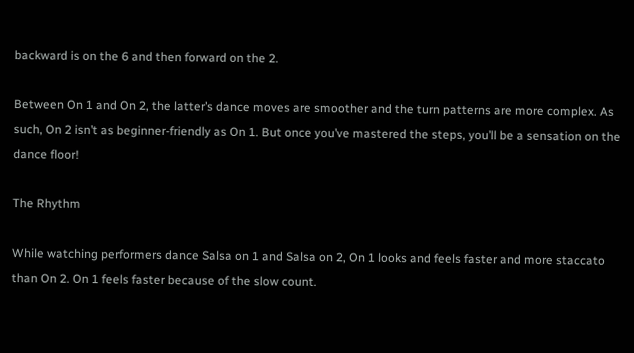backward is on the 6 and then forward on the 2.

Between On 1 and On 2, the latter’s dance moves are smoother and the turn patterns are more complex. As such, On 2 isn’t as beginner-friendly as On 1. But once you’ve mastered the steps, you’ll be a sensation on the dance floor!

The Rhythm

While watching performers dance Salsa on 1 and Salsa on 2, On 1 looks and feels faster and more staccato than On 2. On 1 feels faster because of the slow count.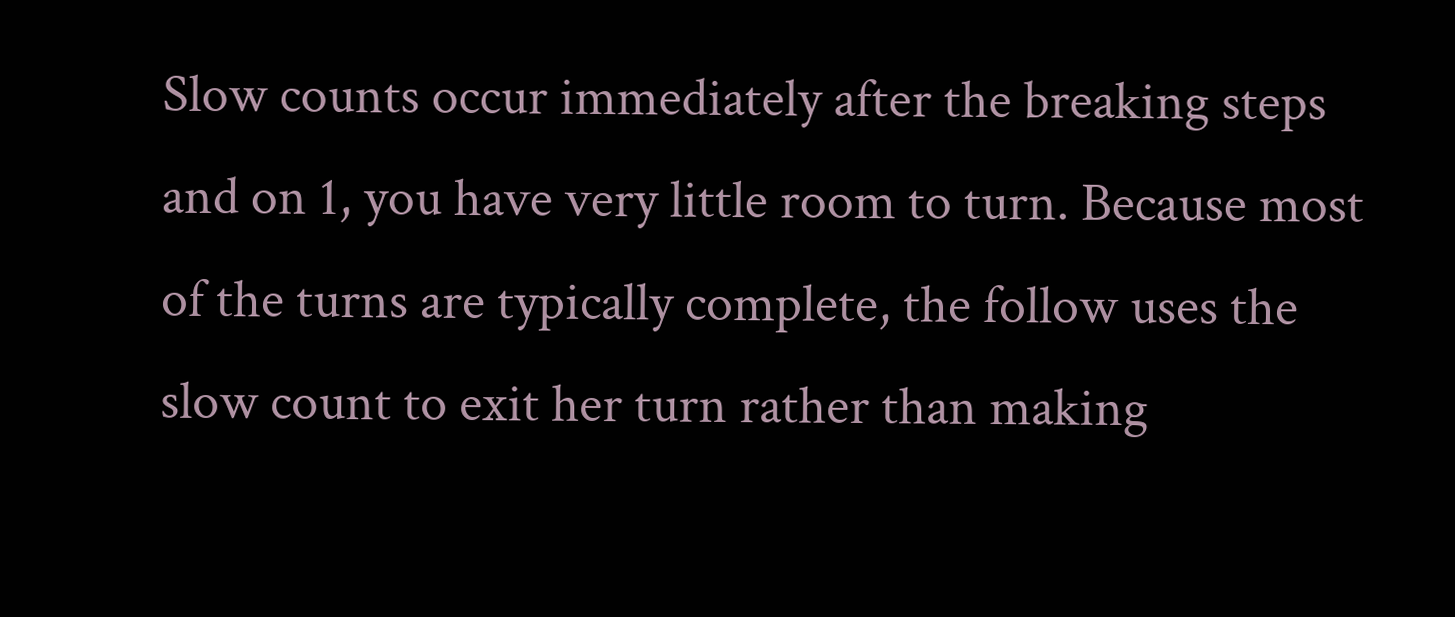Slow counts occur immediately after the breaking steps and on 1, you have very little room to turn. Because most of the turns are typically complete, the follow uses the slow count to exit her turn rather than making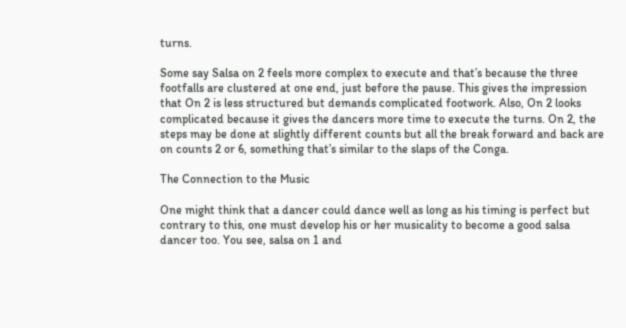turns.

Some say Salsa on 2 feels more complex to execute and that’s because the three footfalls are clustered at one end, just before the pause. This gives the impression that On 2 is less structured but demands complicated footwork. Also, On 2 looks complicated because it gives the dancers more time to execute the turns. On 2, the steps may be done at slightly different counts but all the break forward and back are on counts 2 or 6, something that’s similar to the slaps of the Conga.

The Connection to the Music

One might think that a dancer could dance well as long as his timing is perfect but contrary to this, one must develop his or her musicality to become a good salsa dancer too. You see, salsa on 1 and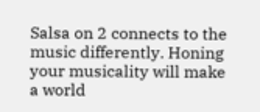Salsa on 2 connects to the music differently. Honing your musicality will make a world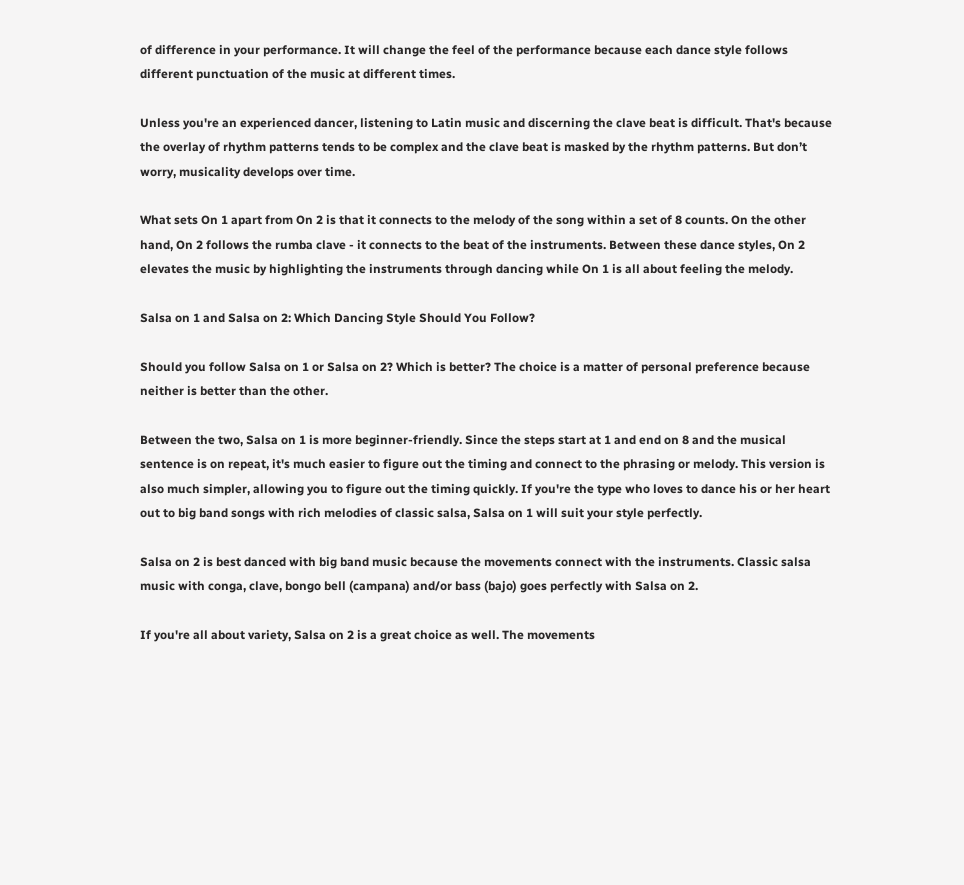of difference in your performance. It will change the feel of the performance because each dance style follows different punctuation of the music at different times.

Unless you're an experienced dancer, listening to Latin music and discerning the clave beat is difficult. That's because the overlay of rhythm patterns tends to be complex and the clave beat is masked by the rhythm patterns. But don’t worry, musicality develops over time.

What sets On 1 apart from On 2 is that it connects to the melody of the song within a set of 8 counts. On the other hand, On 2 follows the rumba clave - it connects to the beat of the instruments. Between these dance styles, On 2 elevates the music by highlighting the instruments through dancing while On 1 is all about feeling the melody.

Salsa on 1 and Salsa on 2: Which Dancing Style Should You Follow?

Should you follow Salsa on 1 or Salsa on 2? Which is better? The choice is a matter of personal preference because neither is better than the other.

Between the two, Salsa on 1 is more beginner-friendly. Since the steps start at 1 and end on 8 and the musical sentence is on repeat, it's much easier to figure out the timing and connect to the phrasing or melody. This version is also much simpler, allowing you to figure out the timing quickly. If you're the type who loves to dance his or her heart out to big band songs with rich melodies of classic salsa, Salsa on 1 will suit your style perfectly.

Salsa on 2 is best danced with big band music because the movements connect with the instruments. Classic salsa music with conga, clave, bongo bell (campana) and/or bass (bajo) goes perfectly with Salsa on 2.

If you're all about variety, Salsa on 2 is a great choice as well. The movements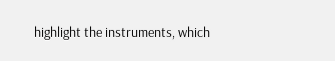highlight the instruments, which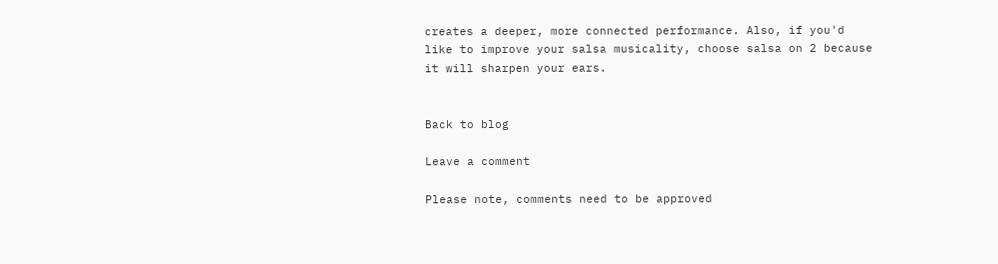creates a deeper, more connected performance. Also, if you'd like to improve your salsa musicality, choose salsa on 2 because it will sharpen your ears.


Back to blog

Leave a comment

Please note, comments need to be approved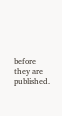before they are published.